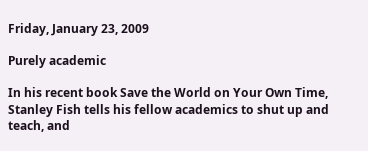Friday, January 23, 2009

Purely academic

In his recent book Save the World on Your Own Time, Stanley Fish tells his fellow academics to shut up and teach, and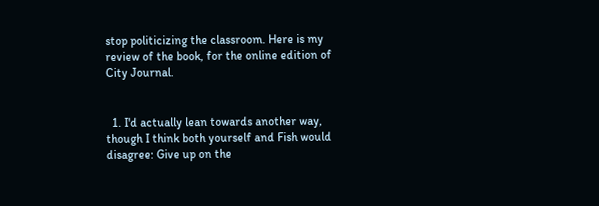stop politicizing the classroom. Here is my review of the book, for the online edition of City Journal.


  1. I'd actually lean towards another way, though I think both yourself and Fish would disagree: Give up on the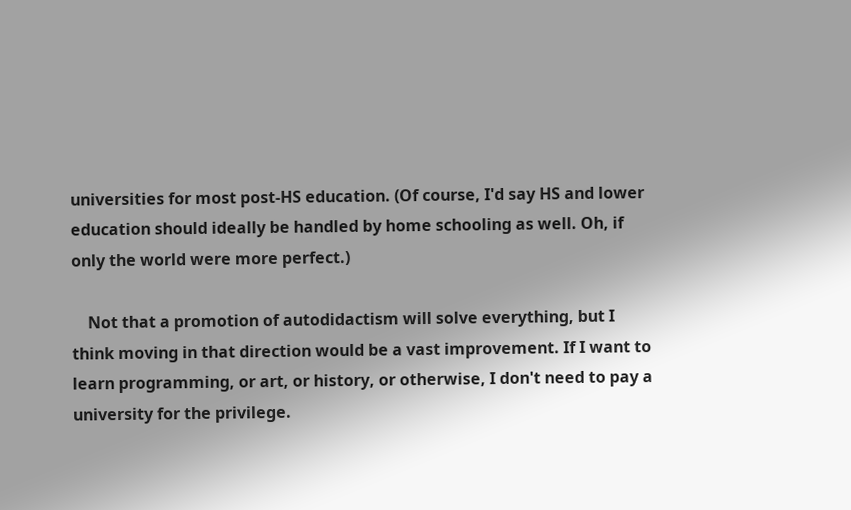universities for most post-HS education. (Of course, I'd say HS and lower education should ideally be handled by home schooling as well. Oh, if only the world were more perfect.)

    Not that a promotion of autodidactism will solve everything, but I think moving in that direction would be a vast improvement. If I want to learn programming, or art, or history, or otherwise, I don't need to pay a university for the privilege.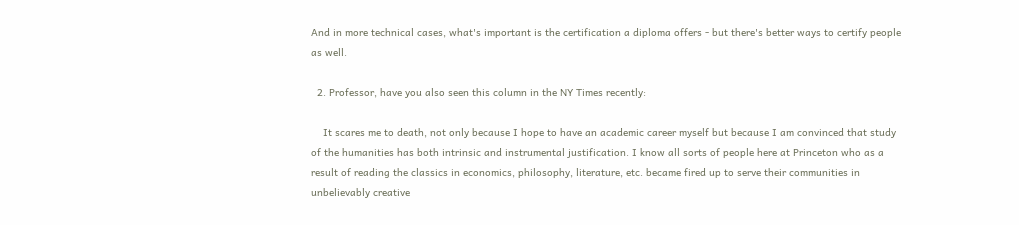And in more technical cases, what's important is the certification a diploma offers - but there's better ways to certify people as well.

  2. Professor, have you also seen this column in the NY Times recently:

    It scares me to death, not only because I hope to have an academic career myself but because I am convinced that study of the humanities has both intrinsic and instrumental justification. I know all sorts of people here at Princeton who as a result of reading the classics in economics, philosophy, literature, etc. became fired up to serve their communities in unbelievably creative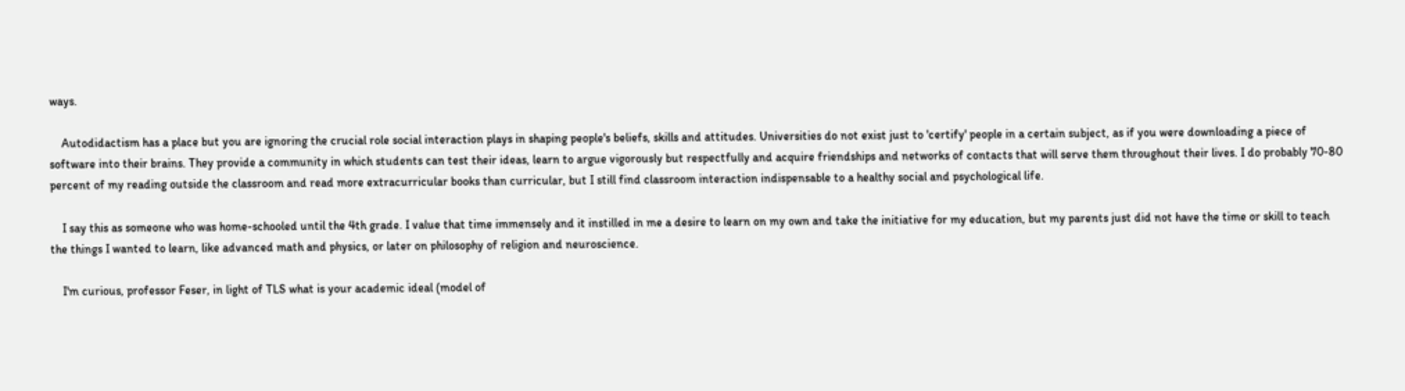ways.

    Autodidactism has a place but you are ignoring the crucial role social interaction plays in shaping people's beliefs, skills and attitudes. Universities do not exist just to 'certify' people in a certain subject, as if you were downloading a piece of software into their brains. They provide a community in which students can test their ideas, learn to argue vigorously but respectfully and acquire friendships and networks of contacts that will serve them throughout their lives. I do probably 70-80 percent of my reading outside the classroom and read more extracurricular books than curricular, but I still find classroom interaction indispensable to a healthy social and psychological life.

    I say this as someone who was home-schooled until the 4th grade. I value that time immensely and it instilled in me a desire to learn on my own and take the initiative for my education, but my parents just did not have the time or skill to teach the things I wanted to learn, like advanced math and physics, or later on philosophy of religion and neuroscience.

    I'm curious, professor Feser, in light of TLS what is your academic ideal (model of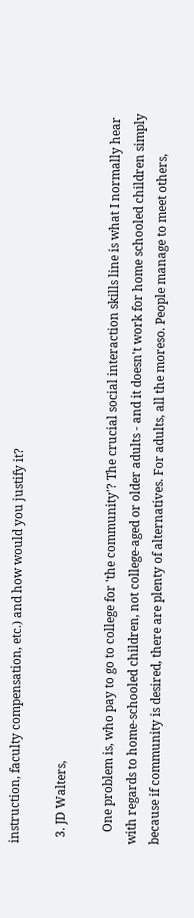instruction, faculty compensation, etc.) and how would you justify it?

  3. JD Walters,

    One problem is, who pay to go to college for 'the community'? The crucial social interaction skills line is what I normally hear with regards to home-schooled children, not college-aged or older adults - and it doesn't work for home schooled children simply because if community is desired, there are plenty of alternatives. For adults, all the moreso. People manage to meet others,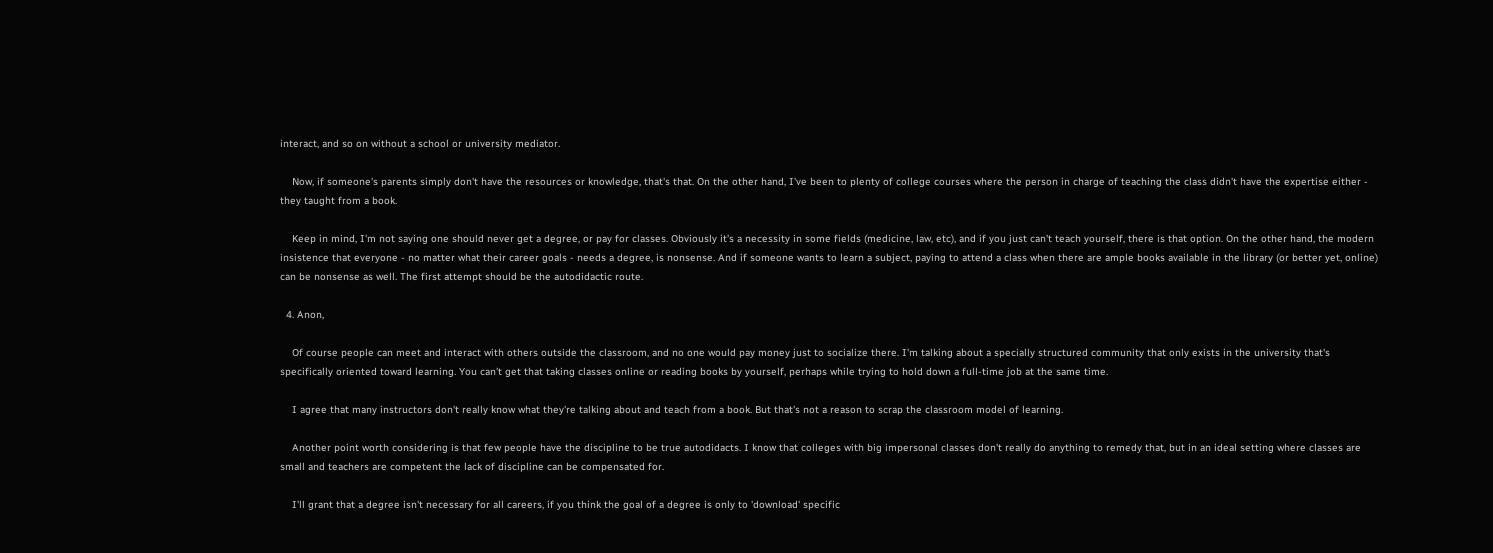interact, and so on without a school or university mediator.

    Now, if someone's parents simply don't have the resources or knowledge, that's that. On the other hand, I've been to plenty of college courses where the person in charge of teaching the class didn't have the expertise either - they taught from a book.

    Keep in mind, I'm not saying one should never get a degree, or pay for classes. Obviously it's a necessity in some fields (medicine, law, etc), and if you just can't teach yourself, there is that option. On the other hand, the modern insistence that everyone - no matter what their career goals - needs a degree, is nonsense. And if someone wants to learn a subject, paying to attend a class when there are ample books available in the library (or better yet, online) can be nonsense as well. The first attempt should be the autodidactic route.

  4. Anon,

    Of course people can meet and interact with others outside the classroom, and no one would pay money just to socialize there. I'm talking about a specially structured community that only exists in the university that's specifically oriented toward learning. You can't get that taking classes online or reading books by yourself, perhaps while trying to hold down a full-time job at the same time.

    I agree that many instructors don't really know what they're talking about and teach from a book. But that's not a reason to scrap the classroom model of learning.

    Another point worth considering is that few people have the discipline to be true autodidacts. I know that colleges with big impersonal classes don't really do anything to remedy that, but in an ideal setting where classes are small and teachers are competent the lack of discipline can be compensated for.

    I'll grant that a degree isn't necessary for all careers, if you think the goal of a degree is only to 'download' specific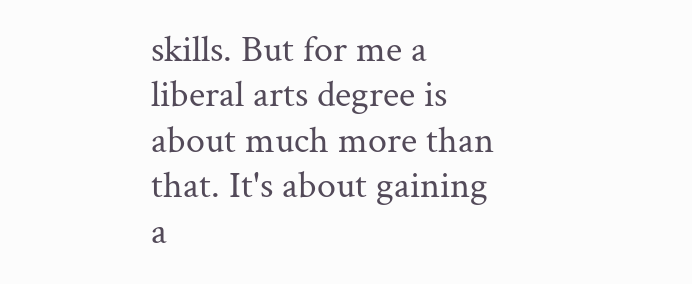skills. But for me a liberal arts degree is about much more than that. It's about gaining a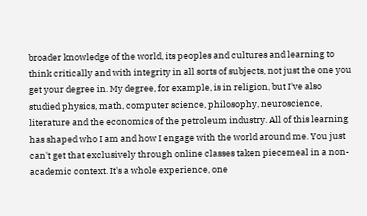broader knowledge of the world, its peoples and cultures and learning to think critically and with integrity in all sorts of subjects, not just the one you get your degree in. My degree, for example, is in religion, but I've also studied physics, math, computer science, philosophy, neuroscience, literature and the economics of the petroleum industry. All of this learning has shaped who I am and how I engage with the world around me. You just can't get that exclusively through online classes taken piecemeal in a non-academic context. It's a whole experience, one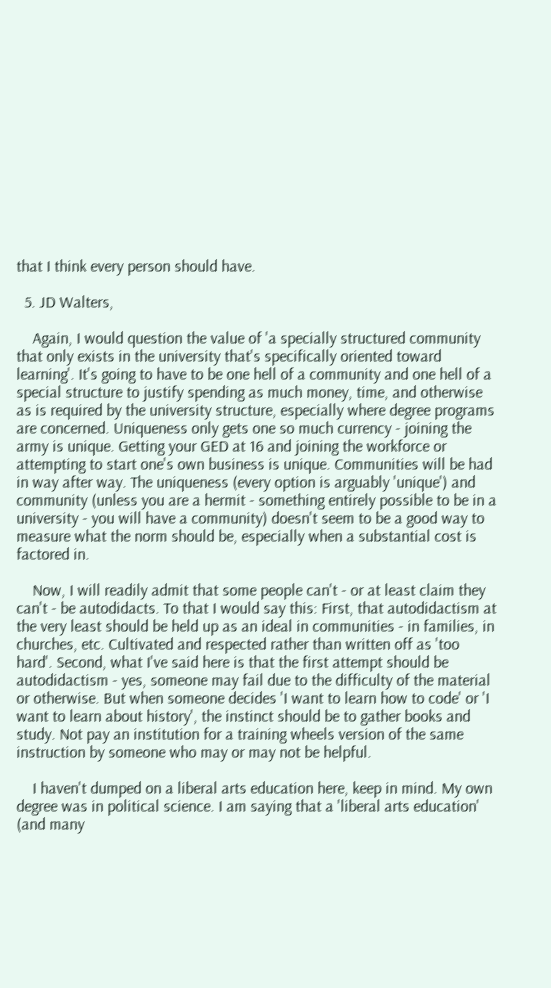that I think every person should have.

  5. JD Walters,

    Again, I would question the value of 'a specially structured community that only exists in the university that's specifically oriented toward learning'. It's going to have to be one hell of a community and one hell of a special structure to justify spending as much money, time, and otherwise as is required by the university structure, especially where degree programs are concerned. Uniqueness only gets one so much currency - joining the army is unique. Getting your GED at 16 and joining the workforce or attempting to start one's own business is unique. Communities will be had in way after way. The uniqueness (every option is arguably 'unique') and community (unless you are a hermit - something entirely possible to be in a university - you will have a community) doesn't seem to be a good way to measure what the norm should be, especially when a substantial cost is factored in.

    Now, I will readily admit that some people can't - or at least claim they can't - be autodidacts. To that I would say this: First, that autodidactism at the very least should be held up as an ideal in communities - in families, in churches, etc. Cultivated and respected rather than written off as 'too hard'. Second, what I've said here is that the first attempt should be autodidactism - yes, someone may fail due to the difficulty of the material or otherwise. But when someone decides 'I want to learn how to code' or 'I want to learn about history', the instinct should be to gather books and study. Not pay an institution for a training wheels version of the same instruction by someone who may or may not be helpful.

    I haven't dumped on a liberal arts education here, keep in mind. My own degree was in political science. I am saying that a 'liberal arts education' (and many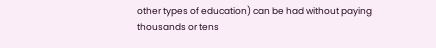other types of education) can be had without paying thousands or tens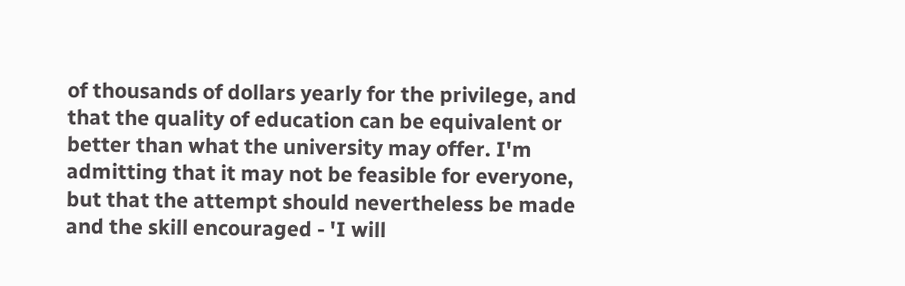of thousands of dollars yearly for the privilege, and that the quality of education can be equivalent or better than what the university may offer. I'm admitting that it may not be feasible for everyone, but that the attempt should nevertheless be made and the skill encouraged - 'I will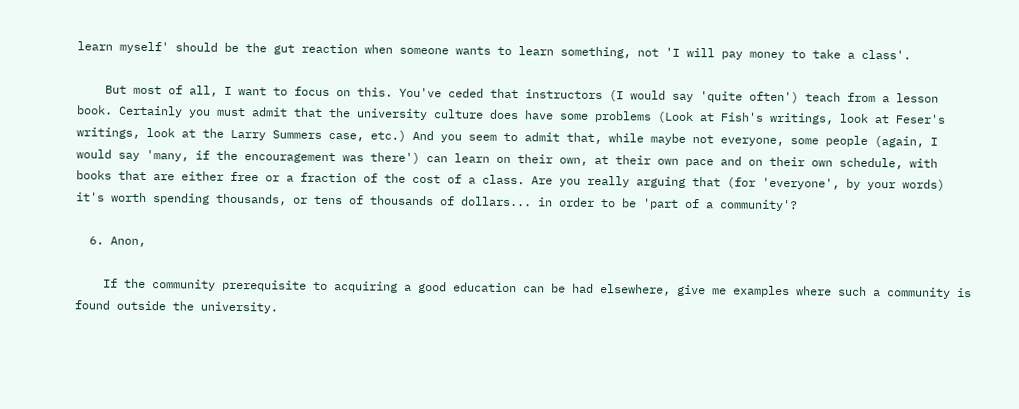learn myself' should be the gut reaction when someone wants to learn something, not 'I will pay money to take a class'.

    But most of all, I want to focus on this. You've ceded that instructors (I would say 'quite often') teach from a lesson book. Certainly you must admit that the university culture does have some problems (Look at Fish's writings, look at Feser's writings, look at the Larry Summers case, etc.) And you seem to admit that, while maybe not everyone, some people (again, I would say 'many, if the encouragement was there') can learn on their own, at their own pace and on their own schedule, with books that are either free or a fraction of the cost of a class. Are you really arguing that (for 'everyone', by your words) it's worth spending thousands, or tens of thousands of dollars... in order to be 'part of a community'?

  6. Anon,

    If the community prerequisite to acquiring a good education can be had elsewhere, give me examples where such a community is found outside the university.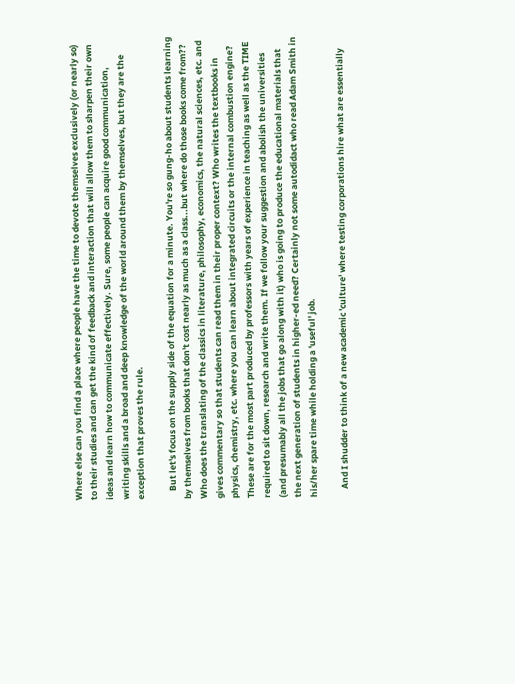Where else can you find a place where people have the time to devote themselves exclusively (or nearly so) to their studies and can get the kind of feedback and interaction that will allow them to sharpen their own ideas and learn how to communicate effectively. Sure, some people can acquire good communication, writing skills and a broad and deep knowledge of the world around them by themselves, but they are the exception that proves the rule.

    But let's focus on the supply side of the equation for a minute. You're so gung-ho about students learning by themselves from books that don't cost nearly as much as a class...but where do those books come from?? Who does the translating of the classics in literature, philosophy, economics, the natural sciences, etc. and gives commentary so that students can read them in their proper context? Who writes the textbooks in physics, chemistry, etc. where you can learn about integrated circuits or the internal combustion engine? These are for the most part produced by professors with years of experience in teaching as well as the TIME required to sit down, research and write them. If we follow your suggestion and abolish the universities (and presumably all the jobs that go along with it) who is going to produce the educational materials that the next generation of students in higher-ed need? Certainly not some autodidact who read Adam Smith in his/her spare time while holding a 'useful' job.

    And I shudder to think of a new academic 'culture' where testing corporations hire what are essentially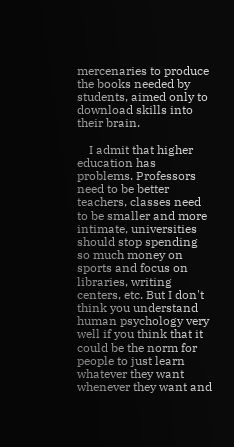mercenaries to produce the books needed by students, aimed only to download skills into their brain.

    I admit that higher education has problems. Professors need to be better teachers, classes need to be smaller and more intimate, universities should stop spending so much money on sports and focus on libraries, writing centers, etc. But I don't think you understand human psychology very well if you think that it could be the norm for people to just learn whatever they want whenever they want and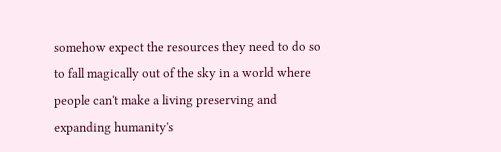somehow expect the resources they need to do so to fall magically out of the sky in a world where people can't make a living preserving and expanding humanity's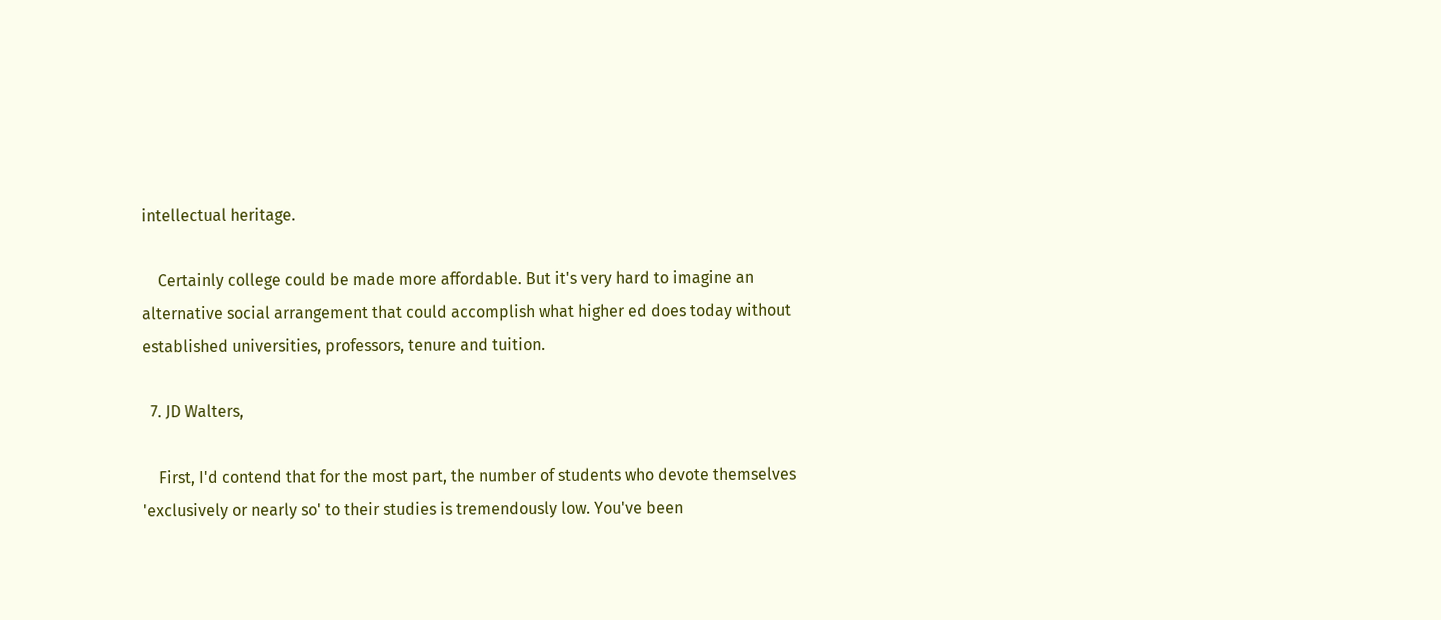intellectual heritage.

    Certainly college could be made more affordable. But it's very hard to imagine an alternative social arrangement that could accomplish what higher ed does today without established universities, professors, tenure and tuition.

  7. JD Walters,

    First, I'd contend that for the most part, the number of students who devote themselves 'exclusively or nearly so' to their studies is tremendously low. You've been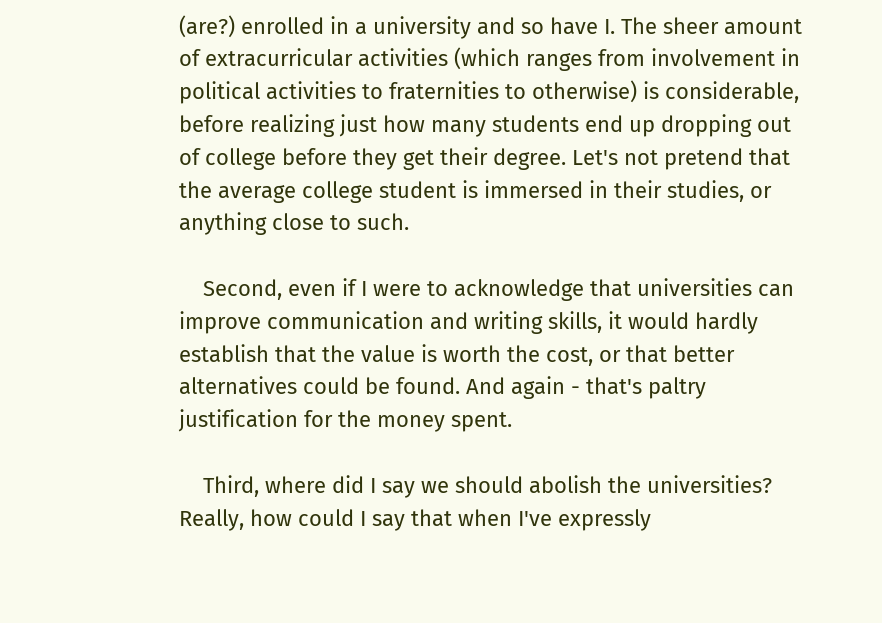(are?) enrolled in a university and so have I. The sheer amount of extracurricular activities (which ranges from involvement in political activities to fraternities to otherwise) is considerable, before realizing just how many students end up dropping out of college before they get their degree. Let's not pretend that the average college student is immersed in their studies, or anything close to such.

    Second, even if I were to acknowledge that universities can improve communication and writing skills, it would hardly establish that the value is worth the cost, or that better alternatives could be found. And again - that's paltry justification for the money spent.

    Third, where did I say we should abolish the universities? Really, how could I say that when I've expressly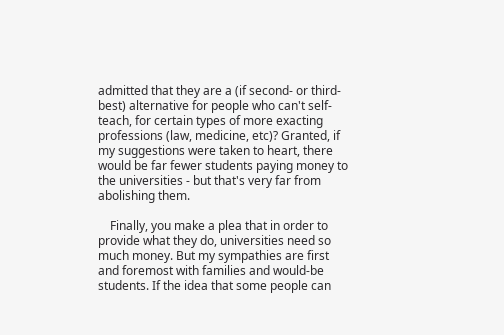admitted that they are a (if second- or third-best) alternative for people who can't self-teach, for certain types of more exacting professions (law, medicine, etc)? Granted, if my suggestions were taken to heart, there would be far fewer students paying money to the universities - but that's very far from abolishing them.

    Finally, you make a plea that in order to provide what they do, universities need so much money. But my sympathies are first and foremost with families and would-be students. If the idea that some people can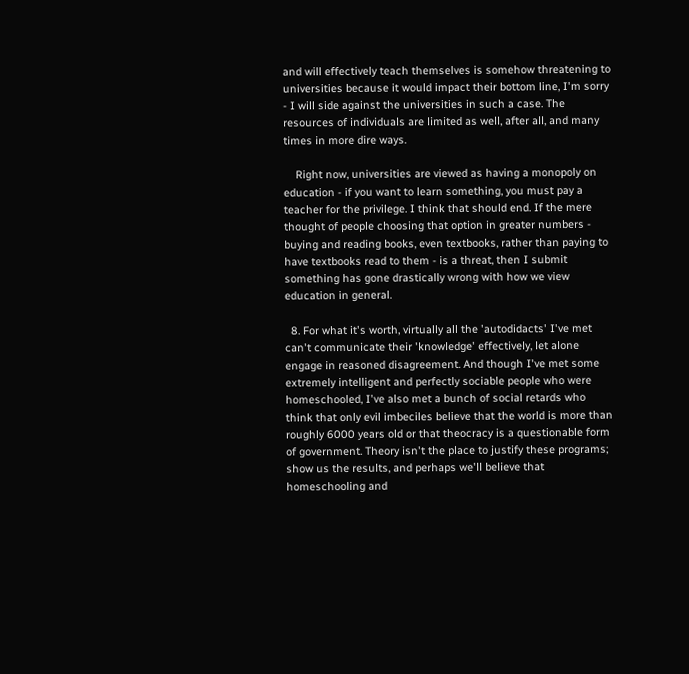and will effectively teach themselves is somehow threatening to universities because it would impact their bottom line, I'm sorry - I will side against the universities in such a case. The resources of individuals are limited as well, after all, and many times in more dire ways.

    Right now, universities are viewed as having a monopoly on education - if you want to learn something, you must pay a teacher for the privilege. I think that should end. If the mere thought of people choosing that option in greater numbers - buying and reading books, even textbooks, rather than paying to have textbooks read to them - is a threat, then I submit something has gone drastically wrong with how we view education in general.

  8. For what it's worth, virtually all the 'autodidacts' I've met can't communicate their 'knowledge' effectively, let alone engage in reasoned disagreement. And though I've met some extremely intelligent and perfectly sociable people who were homeschooled, I've also met a bunch of social retards who think that only evil imbeciles believe that the world is more than roughly 6000 years old or that theocracy is a questionable form of government. Theory isn't the place to justify these programs; show us the results, and perhaps we'll believe that homeschooling and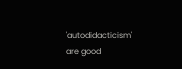'autodidacticism' are good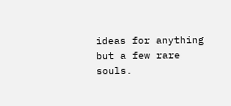ideas for anything but a few rare souls.